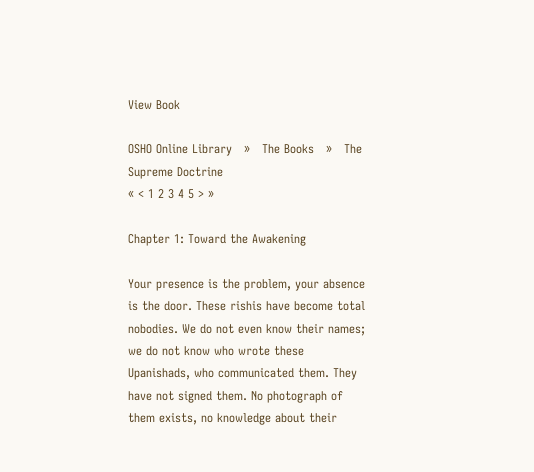View Book

OSHO Online Library   »   The Books   »   The Supreme Doctrine
« < 1 2 3 4 5 > »

Chapter 1: Toward the Awakening

Your presence is the problem, your absence is the door. These rishis have become total nobodies. We do not even know their names; we do not know who wrote these Upanishads, who communicated them. They have not signed them. No photograph of them exists, no knowledge about their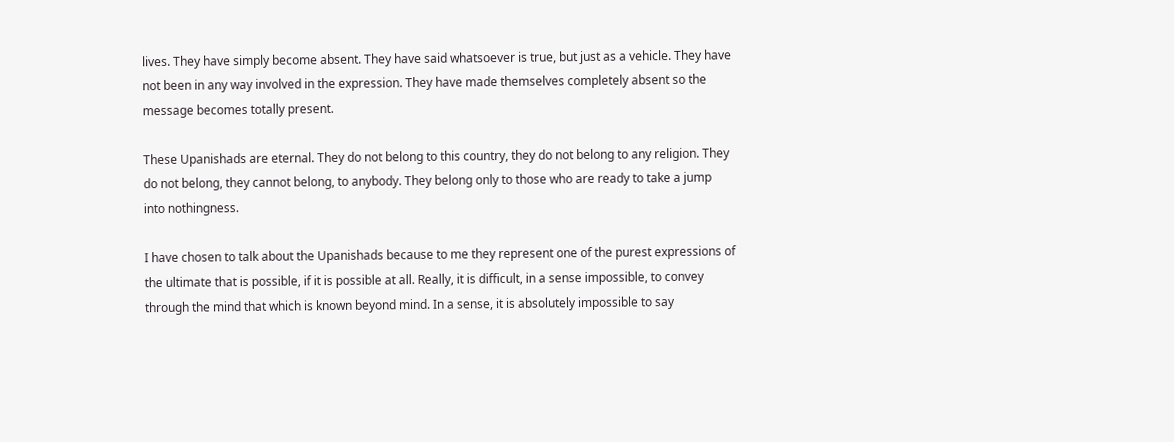lives. They have simply become absent. They have said whatsoever is true, but just as a vehicle. They have not been in any way involved in the expression. They have made themselves completely absent so the message becomes totally present.

These Upanishads are eternal. They do not belong to this country, they do not belong to any religion. They do not belong, they cannot belong, to anybody. They belong only to those who are ready to take a jump into nothingness.

I have chosen to talk about the Upanishads because to me they represent one of the purest expressions of the ultimate that is possible, if it is possible at all. Really, it is difficult, in a sense impossible, to convey through the mind that which is known beyond mind. In a sense, it is absolutely impossible to say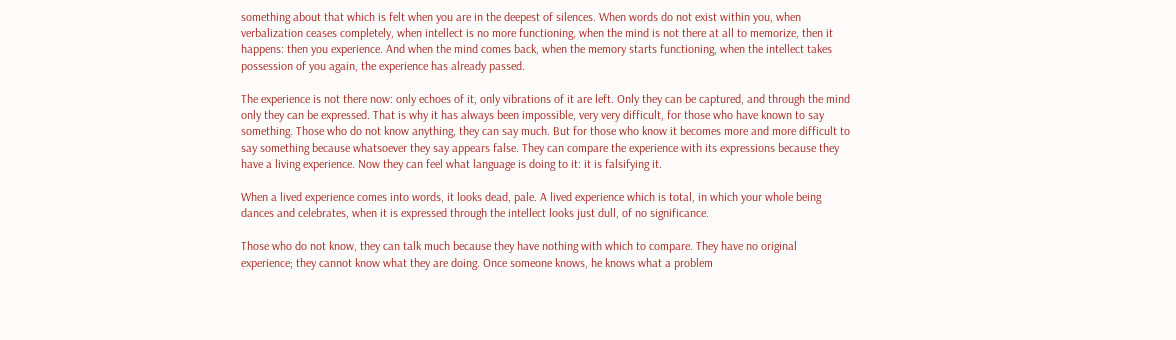something about that which is felt when you are in the deepest of silences. When words do not exist within you, when verbalization ceases completely, when intellect is no more functioning, when the mind is not there at all to memorize, then it happens: then you experience. And when the mind comes back, when the memory starts functioning, when the intellect takes possession of you again, the experience has already passed.

The experience is not there now: only echoes of it, only vibrations of it are left. Only they can be captured, and through the mind only they can be expressed. That is why it has always been impossible, very very difficult, for those who have known to say something. Those who do not know anything, they can say much. But for those who know it becomes more and more difficult to say something because whatsoever they say appears false. They can compare the experience with its expressions because they have a living experience. Now they can feel what language is doing to it: it is falsifying it.

When a lived experience comes into words, it looks dead, pale. A lived experience which is total, in which your whole being dances and celebrates, when it is expressed through the intellect looks just dull, of no significance.

Those who do not know, they can talk much because they have nothing with which to compare. They have no original experience; they cannot know what they are doing. Once someone knows, he knows what a problem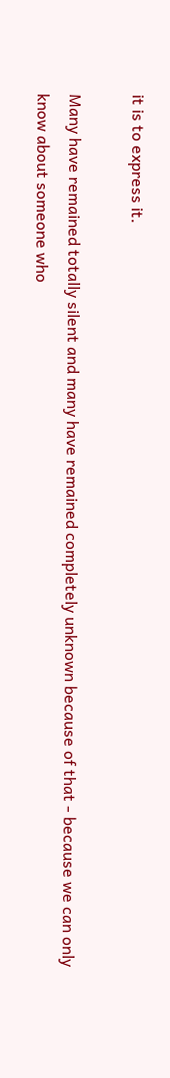it is to express it.

Many have remained totally silent and many have remained completely unknown because of that - because we can only know about someone who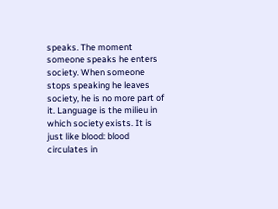speaks. The moment someone speaks he enters society. When someone stops speaking he leaves society, he is no more part of it. Language is the milieu in which society exists. It is just like blood: blood circulates in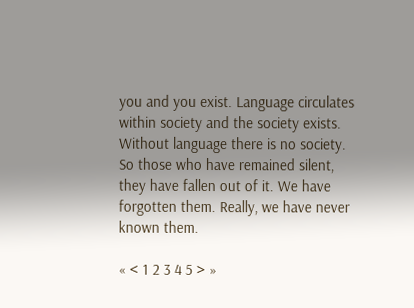you and you exist. Language circulates within society and the society exists. Without language there is no society. So those who have remained silent, they have fallen out of it. We have forgotten them. Really, we have never known them.

« < 1 2 3 4 5 > »